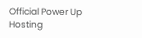Official Power Up Hosting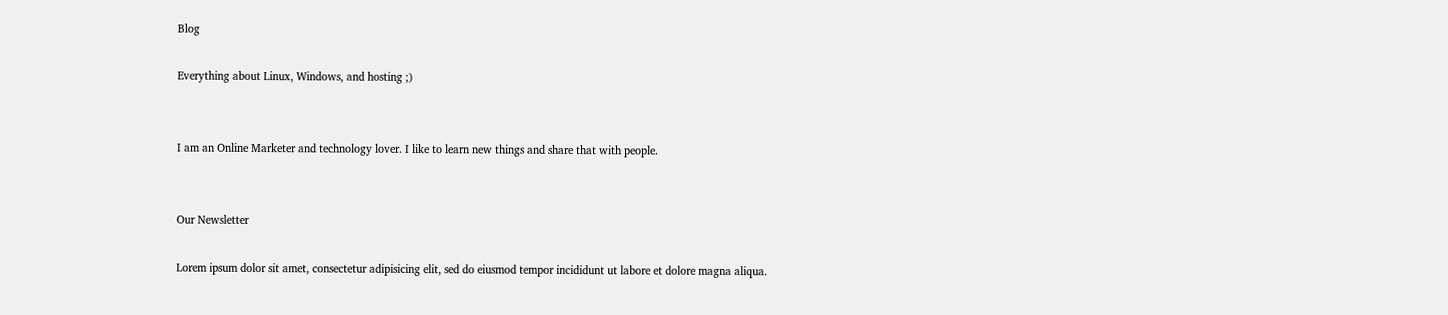Blog

Everything about Linux, Windows, and hosting ;)


I am an Online Marketer and technology lover. I like to learn new things and share that with people.


Our Newsletter

Lorem ipsum dolor sit amet, consectetur adipisicing elit, sed do eiusmod tempor incididunt ut labore et dolore magna aliqua.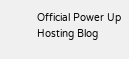Official Power Up Hosting Blog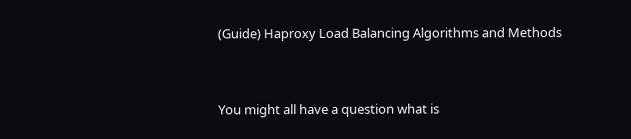(Guide) Haproxy Load Balancing Algorithms and Methods


You might all have a question what is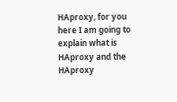HAproxy, for you here I am going to explain what is HAproxy and the HAproxy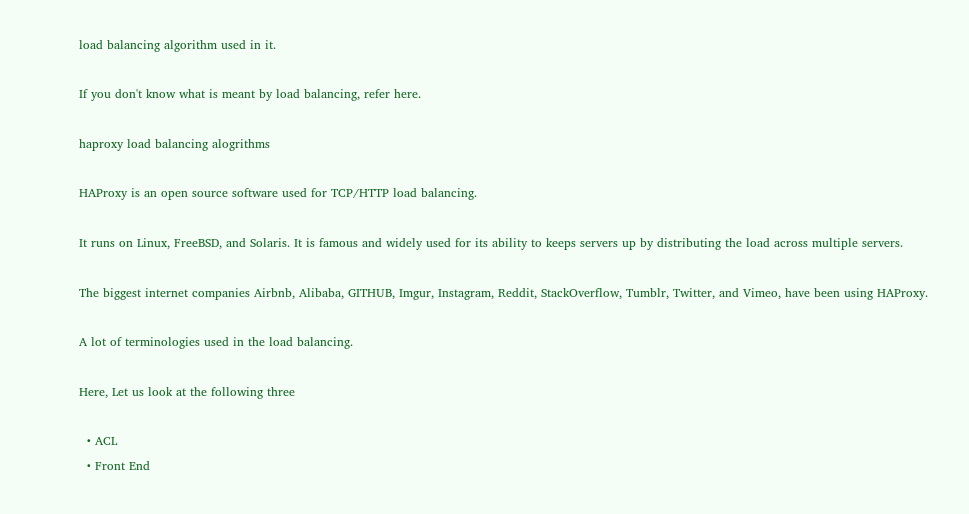load balancing algorithm used in it.

If you don't know what is meant by load balancing, refer here.

haproxy load balancing alogrithms

HAProxy is an open source software used for TCP/HTTP load balancing.

It runs on Linux, FreeBSD, and Solaris. It is famous and widely used for its ability to keeps servers up by distributing the load across multiple servers.

The biggest internet companies Airbnb, Alibaba, GITHUB, Imgur, Instagram, Reddit, StackOverflow, Tumblr, Twitter, and Vimeo, have been using HAProxy.

A lot of terminologies used in the load balancing.

Here, Let us look at the following three

  • ACL
  • Front End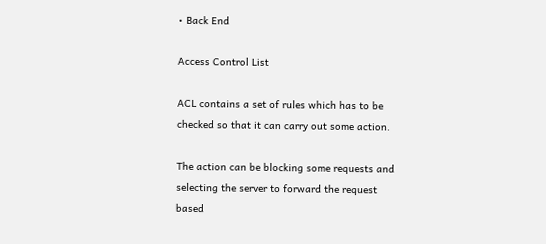• Back End

Access Control List

ACL contains a set of rules which has to be checked so that it can carry out some action.

The action can be blocking some requests and selecting the server to forward the request based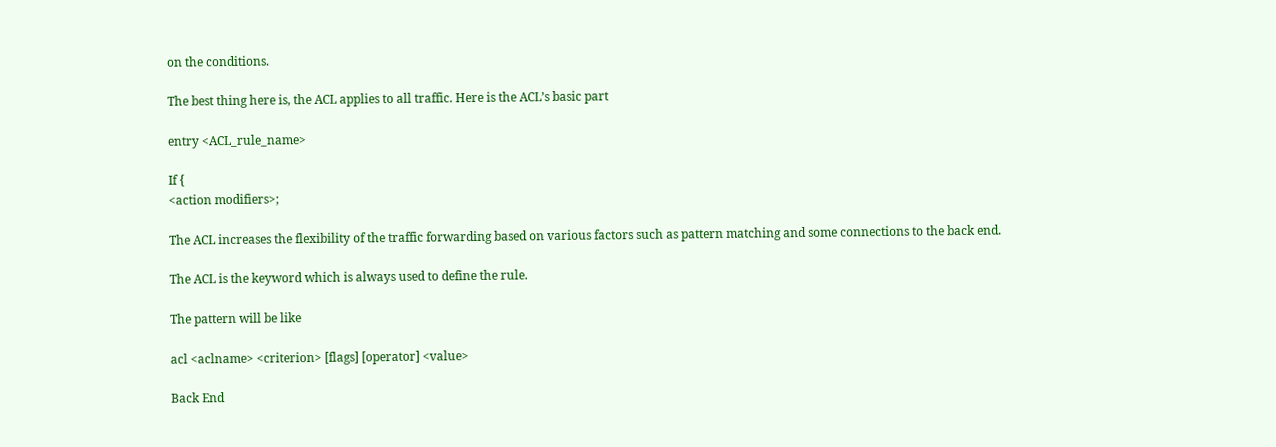on the conditions.

The best thing here is, the ACL applies to all traffic. Here is the ACL’s basic part

entry <ACL_rule_name>

If {
<action modifiers>;

The ACL increases the flexibility of the traffic forwarding based on various factors such as pattern matching and some connections to the back end.

The ACL is the keyword which is always used to define the rule.

The pattern will be like

acl <aclname> <criterion> [flags] [operator] <value>

Back End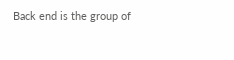Back end is the group of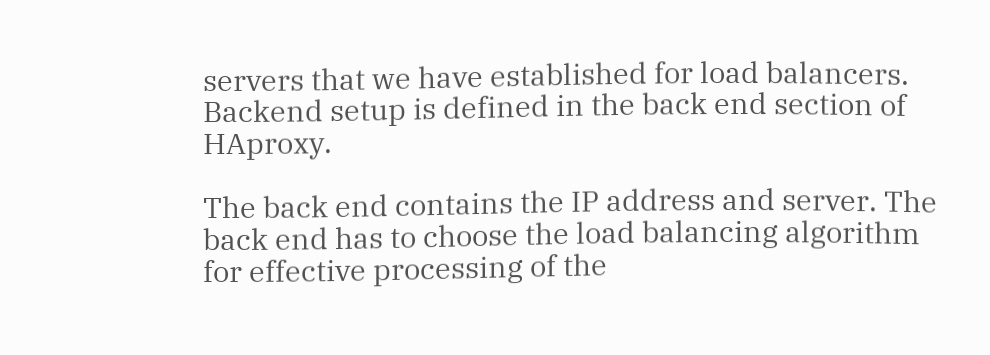servers that we have established for load balancers. Backend setup is defined in the back end section of HAproxy.

The back end contains the IP address and server. The back end has to choose the load balancing algorithm for effective processing of the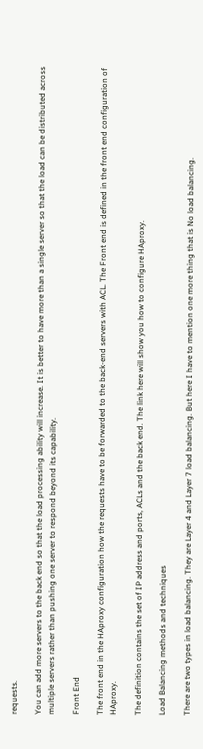requests.

You can add more servers to the back end so that the load processing ability will increase. It is better to have more than a single server so that the load can be distributed across multiple servers rather than pushing one server to respond beyond its capability.

Front End

The front end in the HAproxy configuration how the requests have to be forwarded to the back-end servers with ACL. The Front end is defined in the front end configuration of HAproxy.

The definition contains the set of IP address and ports, ACLs and the back end. The link here will show you how to configure HAproxy.

Load Balancing methods and techniques

There are two types in load balancing. They are Layer 4 and Layer 7 load balancing. But here I have to mention one more thing that is No load balancing.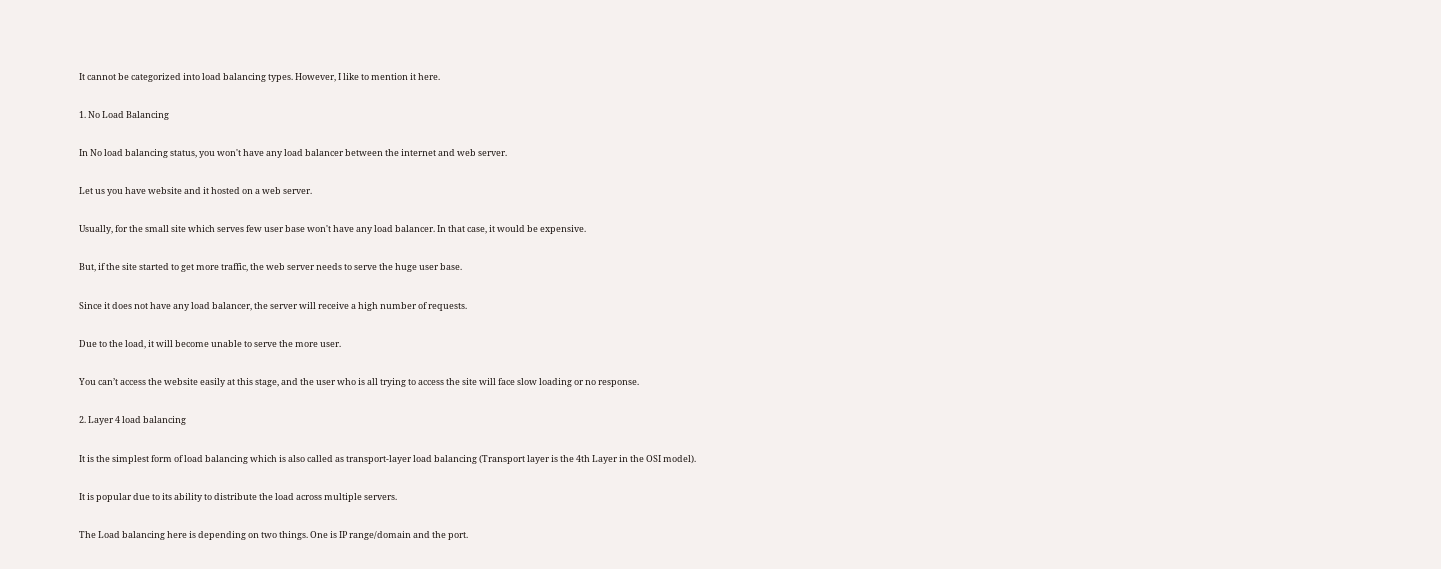It cannot be categorized into load balancing types. However, I like to mention it here.

1. No Load Balancing

In No load balancing status, you won't have any load balancer between the internet and web server.

Let us you have website and it hosted on a web server.

Usually, for the small site which serves few user base won't have any load balancer. In that case, it would be expensive.

But, if the site started to get more traffic, the web server needs to serve the huge user base.

Since it does not have any load balancer, the server will receive a high number of requests.

Due to the load, it will become unable to serve the more user.

You can’t access the website easily at this stage, and the user who is all trying to access the site will face slow loading or no response.

2. Layer 4 load balancing

It is the simplest form of load balancing which is also called as transport-layer load balancing (Transport layer is the 4th Layer in the OSI model).

It is popular due to its ability to distribute the load across multiple servers.

The Load balancing here is depending on two things. One is IP range/domain and the port.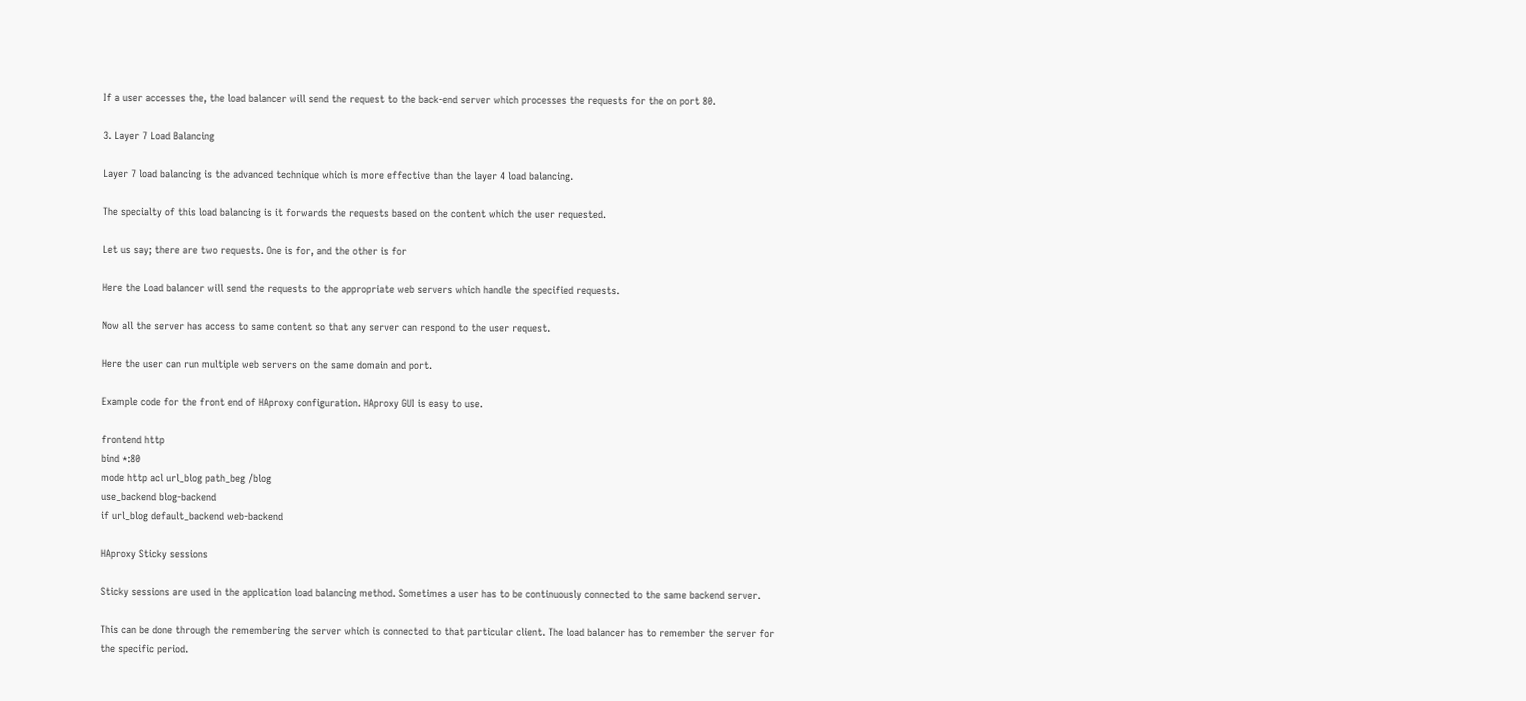If a user accesses the, the load balancer will send the request to the back-end server which processes the requests for the on port 80.

3. Layer 7 Load Balancing

Layer 7 load balancing is the advanced technique which is more effective than the layer 4 load balancing.

The specialty of this load balancing is it forwards the requests based on the content which the user requested.

Let us say; there are two requests. One is for, and the other is for

Here the Load balancer will send the requests to the appropriate web servers which handle the specified requests.

Now all the server has access to same content so that any server can respond to the user request.

Here the user can run multiple web servers on the same domain and port.

Example code for the front end of HAproxy configuration. HAproxy GUI is easy to use.

frontend http
bind *:80
mode http acl url_blog path_beg /blog
use_backend blog-backend
if url_blog default_backend web-backend

HAproxy Sticky sessions

Sticky sessions are used in the application load balancing method. Sometimes a user has to be continuously connected to the same backend server.

This can be done through the remembering the server which is connected to that particular client. The load balancer has to remember the server for the specific period.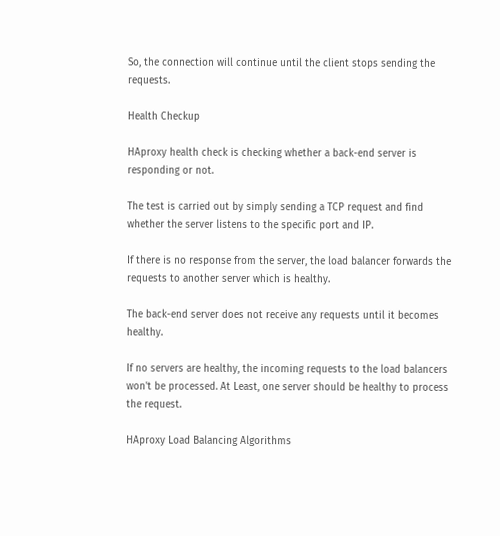So, the connection will continue until the client stops sending the requests.

Health Checkup

HAproxy health check is checking whether a back-end server is responding or not.

The test is carried out by simply sending a TCP request and find whether the server listens to the specific port and IP.

If there is no response from the server, the load balancer forwards the requests to another server which is healthy.

The back-end server does not receive any requests until it becomes healthy.

If no servers are healthy, the incoming requests to the load balancers won't be processed. At Least, one server should be healthy to process the request.

HAproxy Load Balancing Algorithms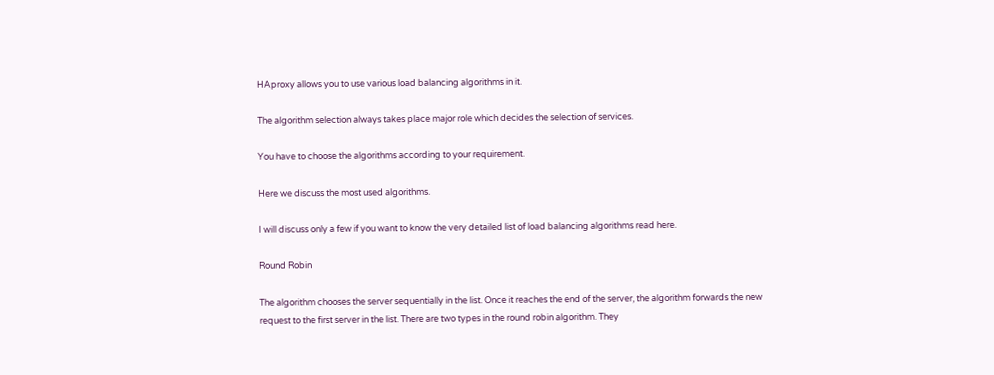HAproxy allows you to use various load balancing algorithms in it.

The algorithm selection always takes place major role which decides the selection of services.

You have to choose the algorithms according to your requirement.

Here we discuss the most used algorithms.

I will discuss only a few if you want to know the very detailed list of load balancing algorithms read here.

Round Robin

The algorithm chooses the server sequentially in the list. Once it reaches the end of the server, the algorithm forwards the new request to the first server in the list. There are two types in the round robin algorithm. They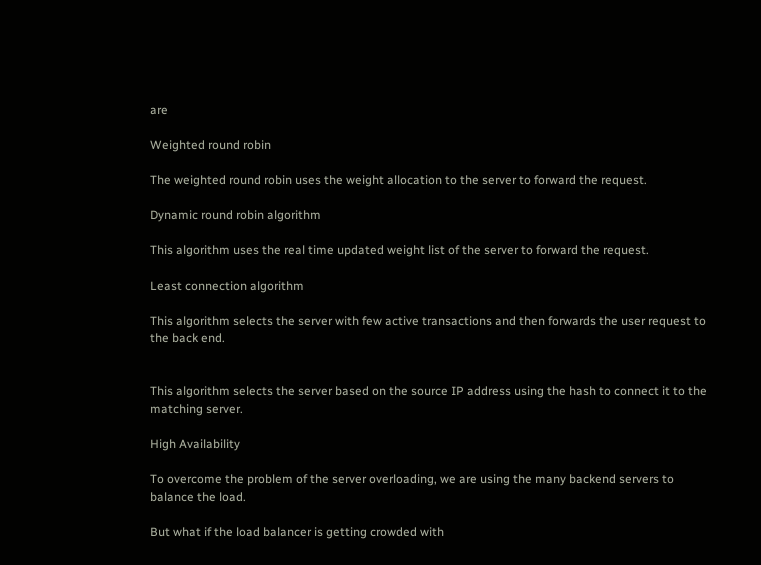are

Weighted round robin

The weighted round robin uses the weight allocation to the server to forward the request.

Dynamic round robin algorithm

This algorithm uses the real time updated weight list of the server to forward the request.

Least connection algorithm

This algorithm selects the server with few active transactions and then forwards the user request to the back end.


This algorithm selects the server based on the source IP address using the hash to connect it to the matching server.

High Availability

To overcome the problem of the server overloading, we are using the many backend servers to balance the load.

But what if the load balancer is getting crowded with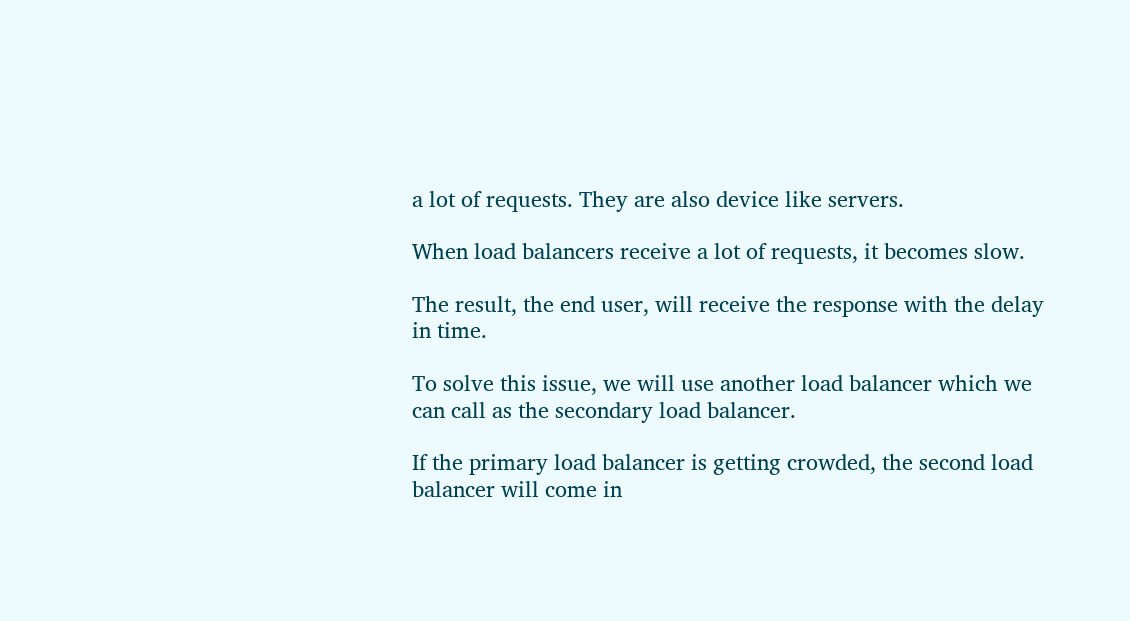a lot of requests. They are also device like servers.

When load balancers receive a lot of requests, it becomes slow.

The result, the end user, will receive the response with the delay in time.

To solve this issue, we will use another load balancer which we can call as the secondary load balancer.

If the primary load balancer is getting crowded, the second load balancer will come in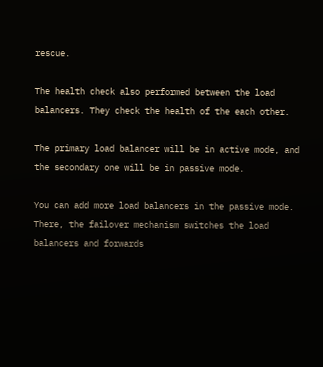rescue.

The health check also performed between the load balancers. They check the health of the each other.

The primary load balancer will be in active mode, and the secondary one will be in passive mode.

You can add more load balancers in the passive mode. There, the failover mechanism switches the load balancers and forwards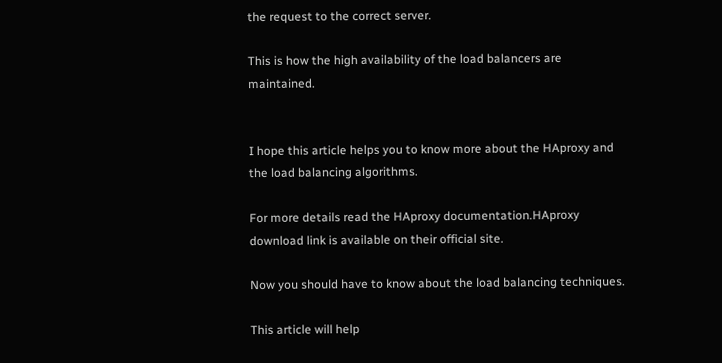the request to the correct server.

This is how the high availability of the load balancers are maintained.


I hope this article helps you to know more about the HAproxy and the load balancing algorithms.

For more details read the HAproxy documentation.HAproxy download link is available on their official site.

Now you should have to know about the load balancing techniques.

This article will help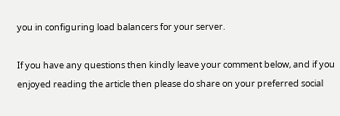you in configuring load balancers for your server.

If you have any questions then kindly leave your comment below, and if you enjoyed reading the article then please do share on your preferred social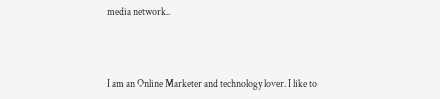media network..



I am an Online Marketer and technology lover. I like to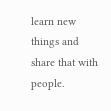learn new things and share that with people.